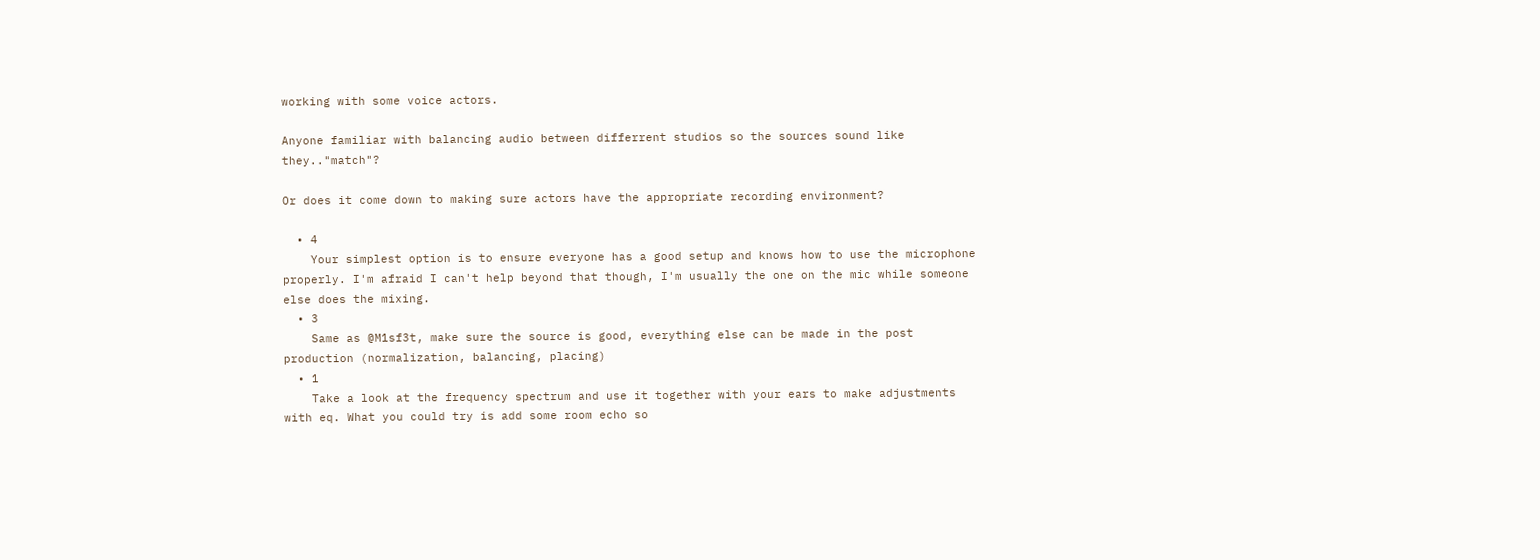working with some voice actors.

Anyone familiar with balancing audio between differrent studios so the sources sound like they.."match"?

Or does it come down to making sure actors have the appropriate recording environment?

  • 4
    Your simplest option is to ensure everyone has a good setup and knows how to use the microphone properly. I'm afraid I can't help beyond that though, I'm usually the one on the mic while someone else does the mixing.
  • 3
    Same as @M1sf3t, make sure the source is good, everything else can be made in the post production (normalization, balancing, placing)
  • 1
    Take a look at the frequency spectrum and use it together with your ears to make adjustments with eq. What you could try is add some room echo so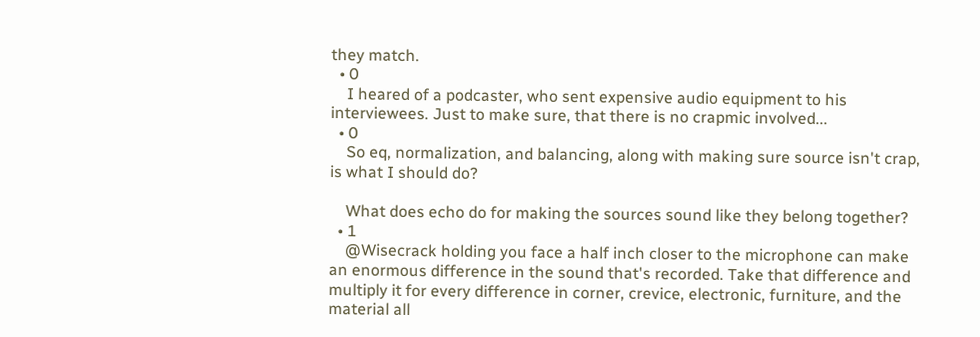they match.
  • 0
    I heared of a podcaster, who sent expensive audio equipment to his interviewees. Just to make sure, that there is no crapmic involved...
  • 0
    So eq, normalization, and balancing, along with making sure source isn't crap, is what I should do?

    What does echo do for making the sources sound like they belong together?
  • 1
    @Wisecrack holding you face a half inch closer to the microphone can make an enormous difference in the sound that's recorded. Take that difference and multiply it for every difference in corner, crevice, electronic, furniture, and the material all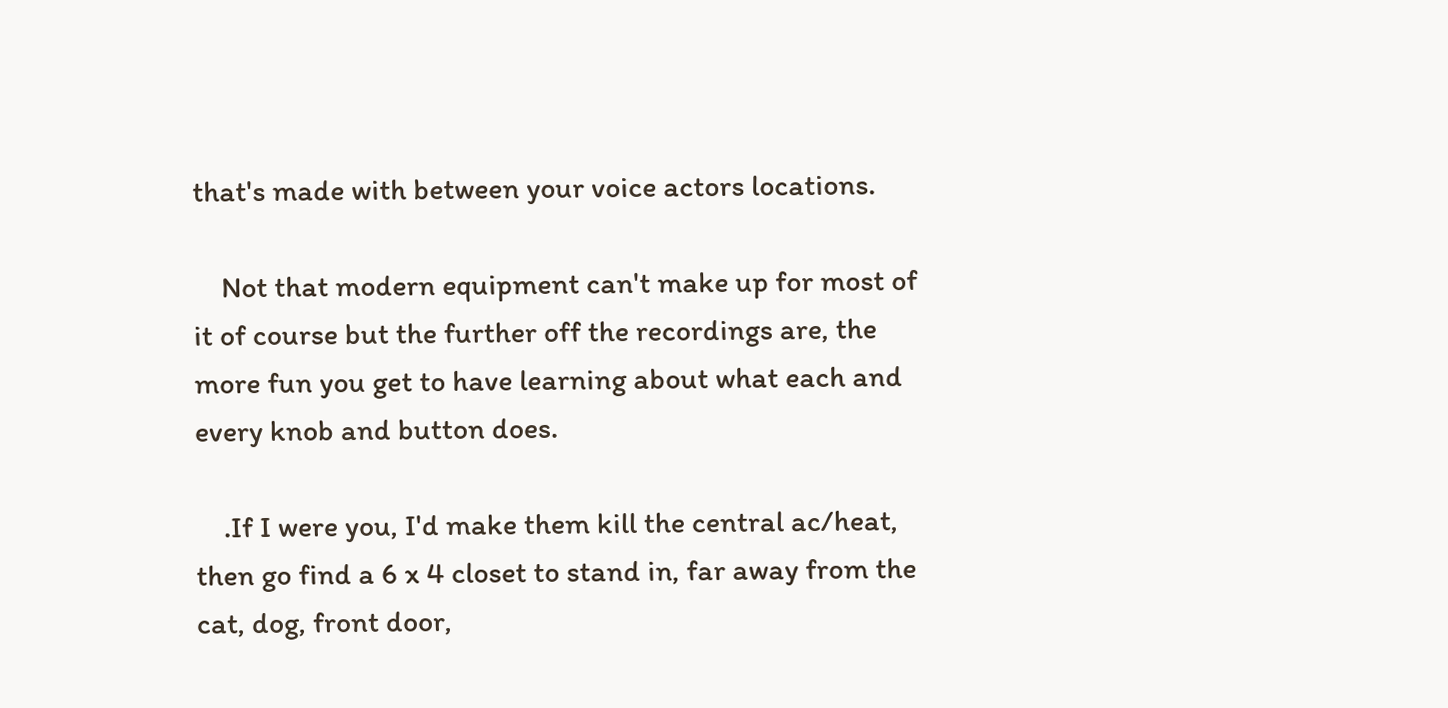that's made with between your voice actors locations.

    Not that modern equipment can't make up for most of it of course but the further off the recordings are, the more fun you get to have learning about what each and every knob and button does.

    .If I were you, I'd make them kill the central ac/heat, then go find a 6 x 4 closet to stand in, far away from the cat, dog, front door,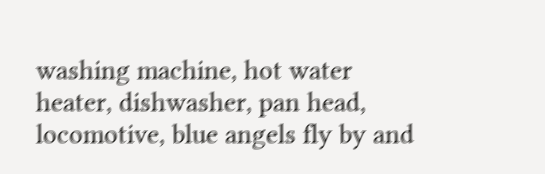washing machine, hot water heater, dishwasher, pan head, locomotive, blue angels fly by and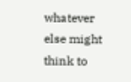whatever else might think to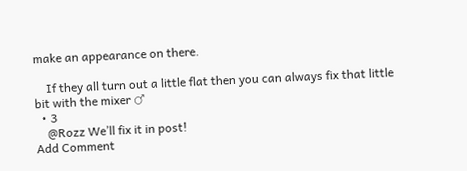make an appearance on there.

    If they all turn out a little flat then you can always fix that little bit with the mixer ♂
  • 3
    @Rozz We’ll fix it in post!
Add Comment